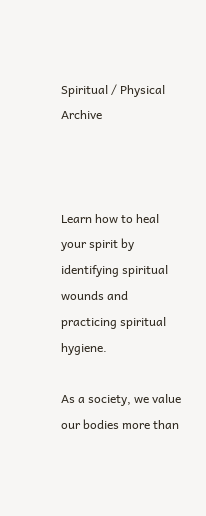Spiritual / Physical Archive



Learn how to heal your spirit by identifying spiritual wounds and practicing spiritual hygiene.

As a society, we value our bodies more than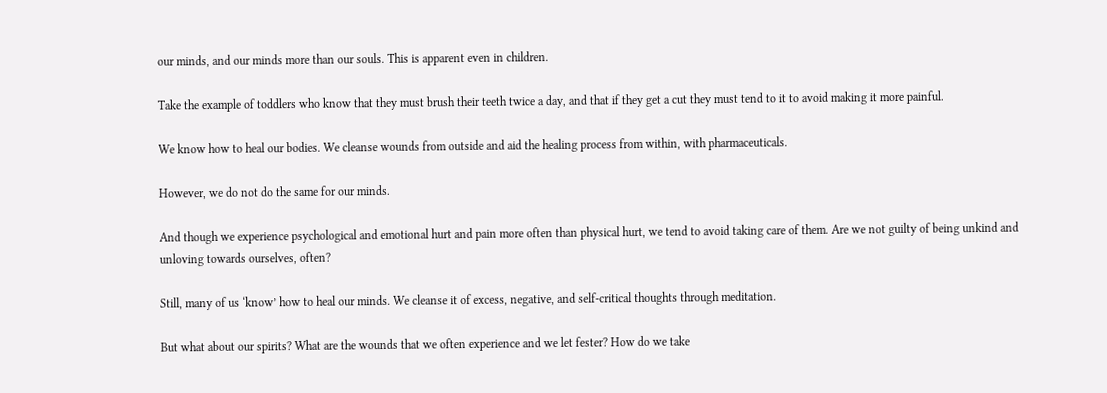our minds, and our minds more than our souls. This is apparent even in children.

Take the example of toddlers who know that they must brush their teeth twice a day, and that if they get a cut they must tend to it to avoid making it more painful.

We know how to heal our bodies. We cleanse wounds from outside and aid the healing process from within, with pharmaceuticals.

However, we do not do the same for our minds.

And though we experience psychological and emotional hurt and pain more often than physical hurt, we tend to avoid taking care of them. Are we not guilty of being unkind and unloving towards ourselves, often?

Still, many of us ‘know’ how to heal our minds. We cleanse it of excess, negative, and self-critical thoughts through meditation.

But what about our spirits? What are the wounds that we often experience and we let fester? How do we take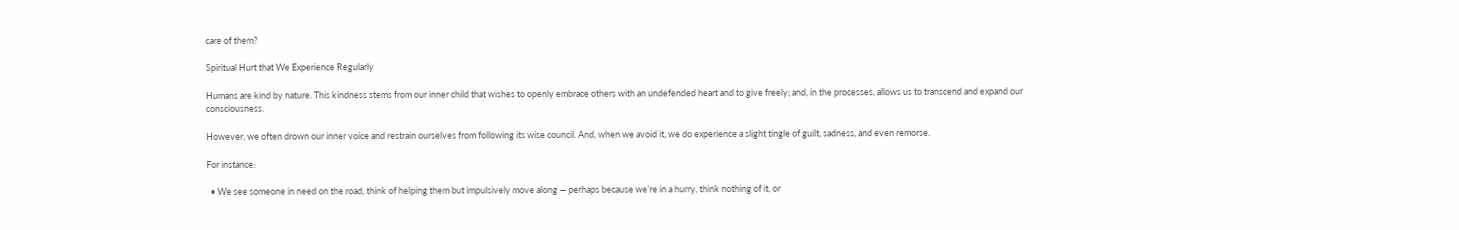care of them?

Spiritual Hurt that We Experience Regularly

Humans are kind by nature. This kindness stems from our inner child that wishes to openly embrace others with an undefended heart and to give freely; and, in the processes, allows us to transcend and expand our consciousness.

However, we often drown our inner voice and restrain ourselves from following its wise council. And, when we avoid it, we do experience a slight tingle of guilt, sadness, and even remorse.

For instance:

  • We see someone in need on the road, think of helping them but impulsively move along — perhaps because we’re in a hurry, think nothing of it, or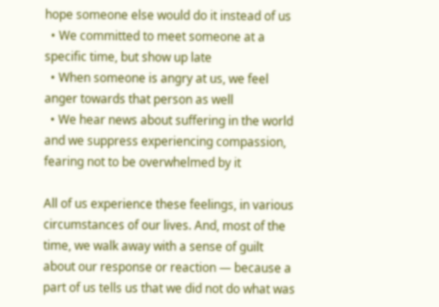hope someone else would do it instead of us
  • We committed to meet someone at a specific time, but show up late
  • When someone is angry at us, we feel anger towards that person as well
  • We hear news about suffering in the world and we suppress experiencing compassion, fearing not to be overwhelmed by it

All of us experience these feelings, in various circumstances of our lives. And, most of the time, we walk away with a sense of guilt about our response or reaction — because a part of us tells us that we did not do what was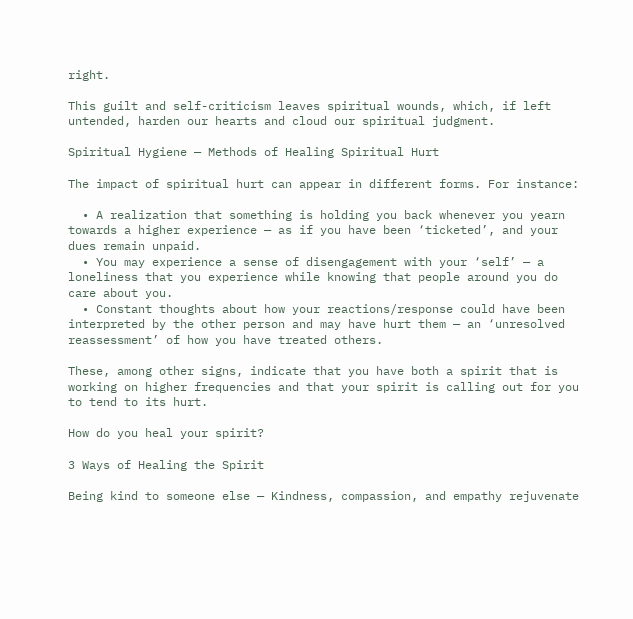right.

This guilt and self-criticism leaves spiritual wounds, which, if left untended, harden our hearts and cloud our spiritual judgment.

Spiritual Hygiene — Methods of Healing Spiritual Hurt

The impact of spiritual hurt can appear in different forms. For instance:

  • A realization that something is holding you back whenever you yearn towards a higher experience — as if you have been ‘ticketed’, and your dues remain unpaid.
  • You may experience a sense of disengagement with your ‘self’ — a loneliness that you experience while knowing that people around you do care about you.
  • Constant thoughts about how your reactions/response could have been interpreted by the other person and may have hurt them — an ‘unresolved reassessment’ of how you have treated others.

These, among other signs, indicate that you have both a spirit that is working on higher frequencies and that your spirit is calling out for you to tend to its hurt.

How do you heal your spirit?

3 Ways of Healing the Spirit

Being kind to someone else — Kindness, compassion, and empathy rejuvenate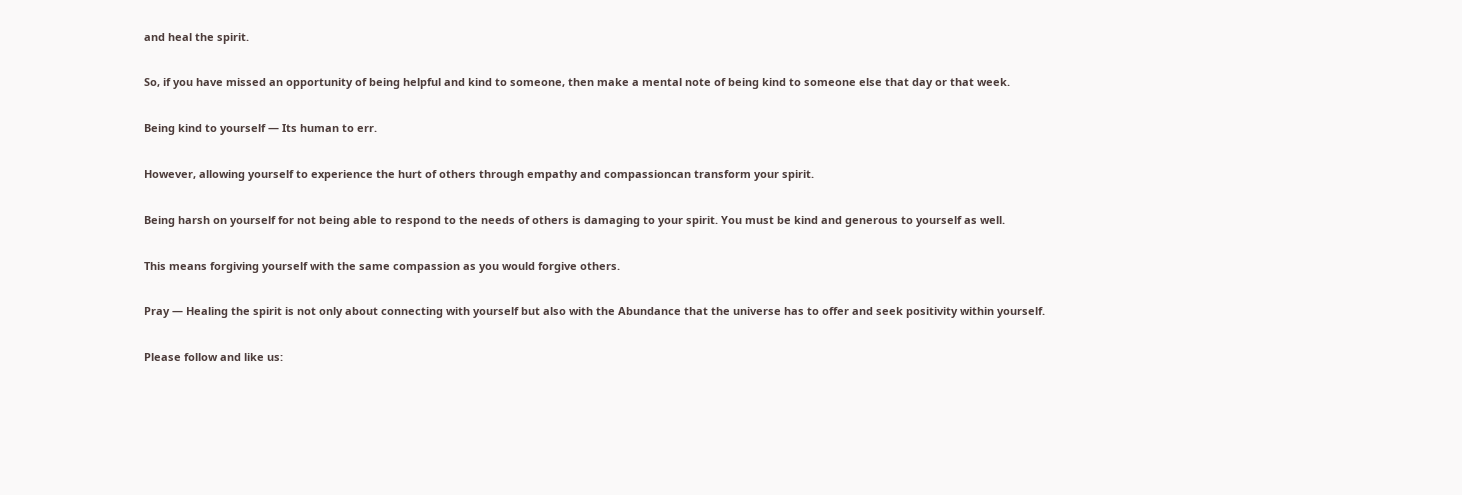and heal the spirit.

So, if you have missed an opportunity of being helpful and kind to someone, then make a mental note of being kind to someone else that day or that week.

Being kind to yourself — Its human to err.

However, allowing yourself to experience the hurt of others through empathy and compassioncan transform your spirit.

Being harsh on yourself for not being able to respond to the needs of others is damaging to your spirit. You must be kind and generous to yourself as well.

This means forgiving yourself with the same compassion as you would forgive others.

Pray — Healing the spirit is not only about connecting with yourself but also with the Abundance that the universe has to offer and seek positivity within yourself.

Please follow and like us: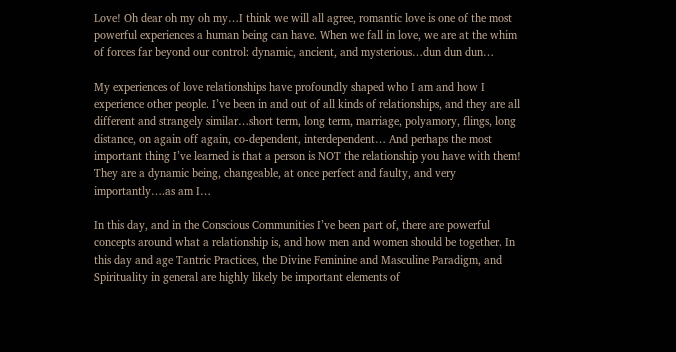Love! Oh dear oh my oh my…I think we will all agree, romantic love is one of the most powerful experiences a human being can have. When we fall in love, we are at the whim of forces far beyond our control: dynamic, ancient, and mysterious…dun dun dun…

My experiences of love relationships have profoundly shaped who I am and how I experience other people. I’ve been in and out of all kinds of relationships, and they are all different and strangely similar…short term, long term, marriage, polyamory, flings, long distance, on again off again, co-dependent, interdependent… And perhaps the most important thing I’ve learned is that a person is NOT the relationship you have with them! They are a dynamic being, changeable, at once perfect and faulty, and very importantly….as am I…

In this day, and in the Conscious Communities I’ve been part of, there are powerful concepts around what a relationship is, and how men and women should be together. In this day and age Tantric Practices, the Divine Feminine and Masculine Paradigm, and Spirituality in general are highly likely be important elements of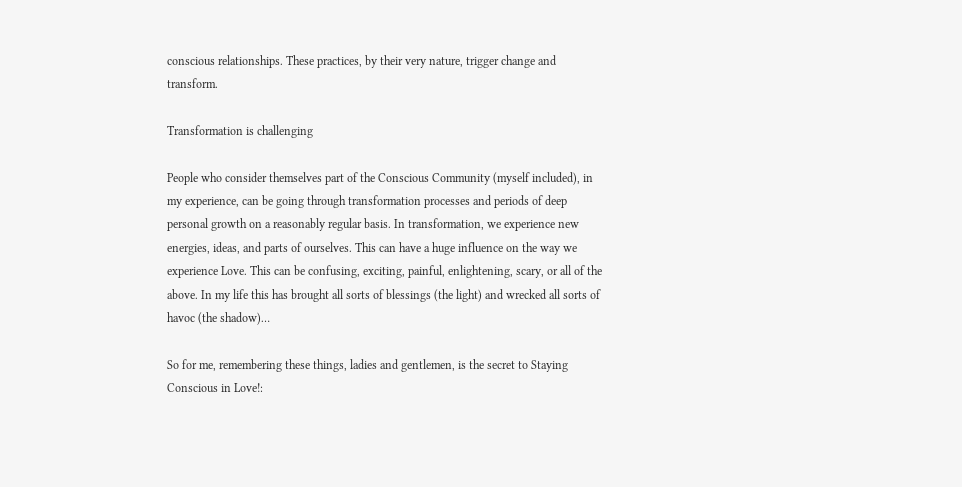conscious relationships. These practices, by their very nature, trigger change and transform.

Transformation is challenging

People who consider themselves part of the Conscious Community (myself included), in my experience, can be going through transformation processes and periods of deep personal growth on a reasonably regular basis. In transformation, we experience new energies, ideas, and parts of ourselves. This can have a huge influence on the way we experience Love. This can be confusing, exciting, painful, enlightening, scary, or all of the above. In my life this has brought all sorts of blessings (the light) and wrecked all sorts of havoc (the shadow)…

So for me, remembering these things, ladies and gentlemen, is the secret to Staying Conscious in Love!: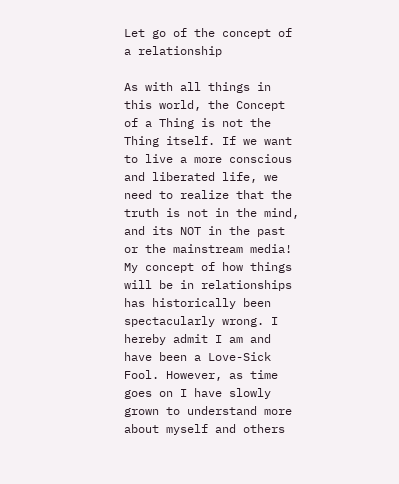Let go of the concept of a relationship

As with all things in this world, the Concept of a Thing is not the Thing itself. If we want to live a more conscious and liberated life, we need to realize that the truth is not in the mind, and its NOT in the past or the mainstream media! My concept of how things will be in relationships has historically been spectacularly wrong. I hereby admit I am and have been a Love-Sick Fool. However, as time goes on I have slowly grown to understand more about myself and others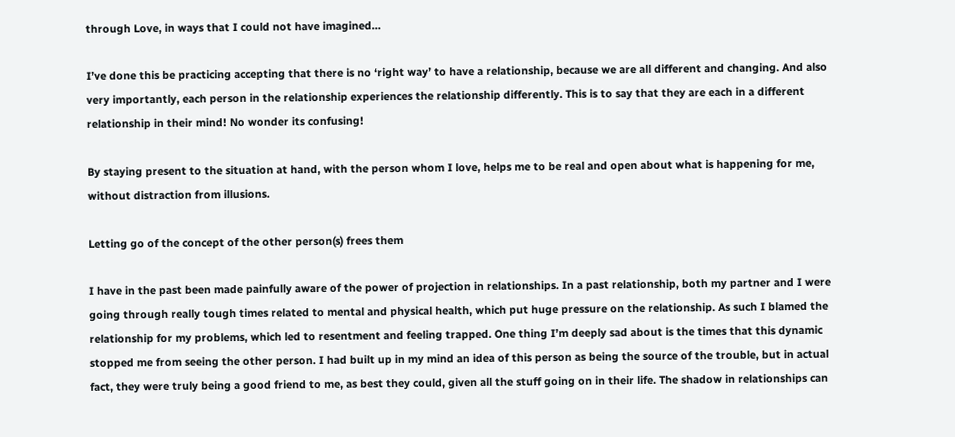through Love, in ways that I could not have imagined…

I’ve done this be practicing accepting that there is no ‘right way’ to have a relationship, because we are all different and changing. And also very importantly, each person in the relationship experiences the relationship differently. This is to say that they are each in a different relationship in their mind! No wonder its confusing!

By staying present to the situation at hand, with the person whom I love, helps me to be real and open about what is happening for me, without distraction from illusions.

Letting go of the concept of the other person(s) frees them

I have in the past been made painfully aware of the power of projection in relationships. In a past relationship, both my partner and I were going through really tough times related to mental and physical health, which put huge pressure on the relationship. As such I blamed the relationship for my problems, which led to resentment and feeling trapped. One thing I’m deeply sad about is the times that this dynamic stopped me from seeing the other person. I had built up in my mind an idea of this person as being the source of the trouble, but in actual fact, they were truly being a good friend to me, as best they could, given all the stuff going on in their life. The shadow in relationships can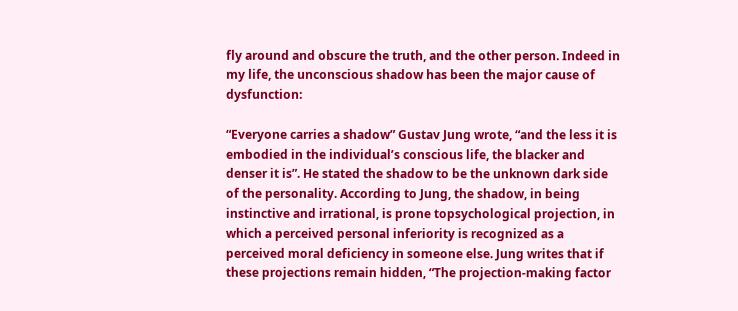fly around and obscure the truth, and the other person. Indeed in my life, the unconscious shadow has been the major cause of dysfunction:

“Everyone carries a shadow” Gustav Jung wrote, “and the less it is embodied in the individual’s conscious life, the blacker and denser it is”. He stated the shadow to be the unknown dark side of the personality. According to Jung, the shadow, in being instinctive and irrational, is prone topsychological projection, in which a perceived personal inferiority is recognized as a perceived moral deficiency in someone else. Jung writes that if these projections remain hidden, “The projection-making factor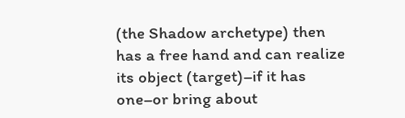(the Shadow archetype) then has a free hand and can realize its object (target)–if it has one–or bring about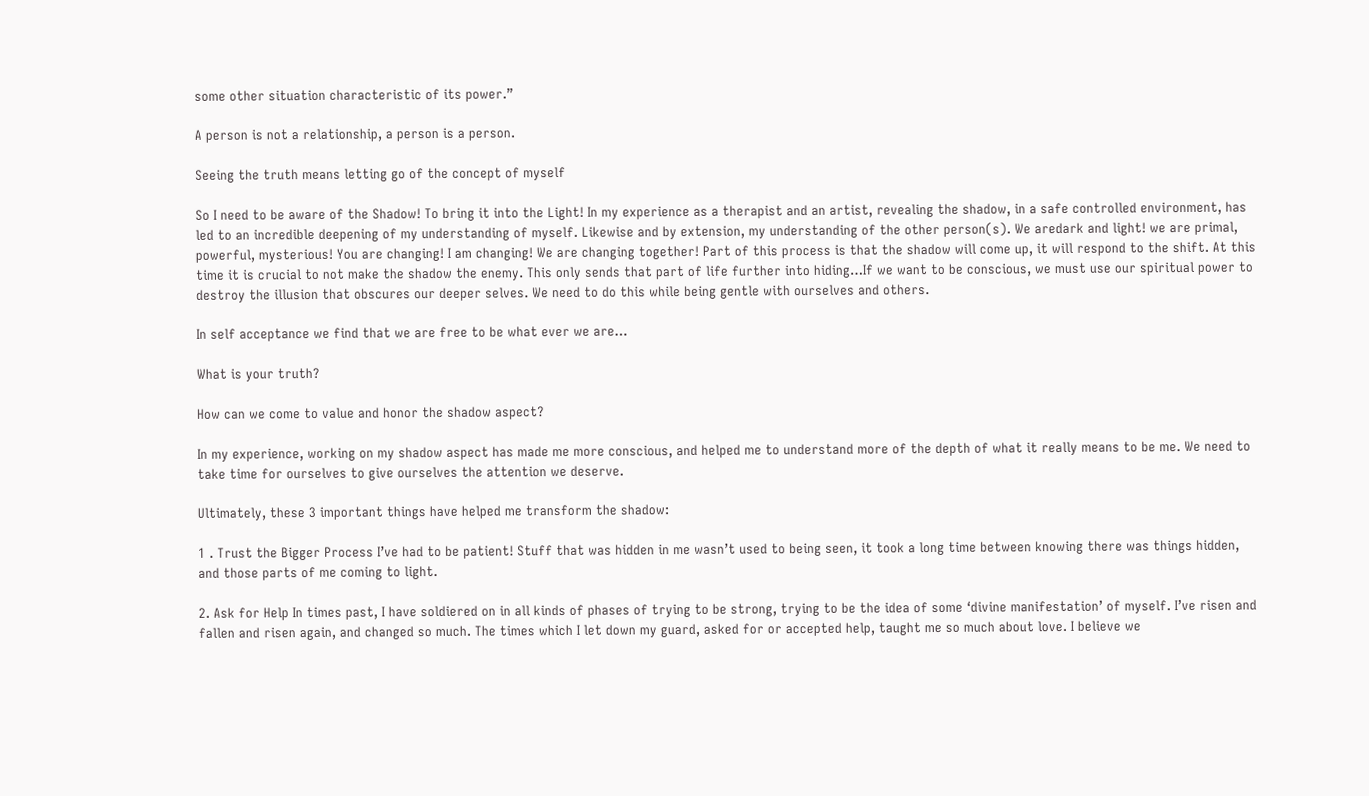some other situation characteristic of its power.”

A person is not a relationship, a person is a person.

Seeing the truth means letting go of the concept of myself

So I need to be aware of the Shadow! To bring it into the Light! In my experience as a therapist and an artist, revealing the shadow, in a safe controlled environment, has led to an incredible deepening of my understanding of myself. Likewise and by extension, my understanding of the other person(s). We aredark and light! we are primal, powerful, mysterious! You are changing! I am changing! We are changing together! Part of this process is that the shadow will come up, it will respond to the shift. At this time it is crucial to not make the shadow the enemy. This only sends that part of life further into hiding…If we want to be conscious, we must use our spiritual power to destroy the illusion that obscures our deeper selves. We need to do this while being gentle with ourselves and others.

In self acceptance we find that we are free to be what ever we are…

What is your truth?

How can we come to value and honor the shadow aspect?

In my experience, working on my shadow aspect has made me more conscious, and helped me to understand more of the depth of what it really means to be me. We need to take time for ourselves to give ourselves the attention we deserve.

Ultimately, these 3 important things have helped me transform the shadow:

1 . Trust the Bigger Process I’ve had to be patient! Stuff that was hidden in me wasn’t used to being seen, it took a long time between knowing there was things hidden, and those parts of me coming to light.

2. Ask for Help In times past, I have soldiered on in all kinds of phases of trying to be strong, trying to be the idea of some ‘divine manifestation’ of myself. I’ve risen and fallen and risen again, and changed so much. The times which I let down my guard, asked for or accepted help, taught me so much about love. I believe we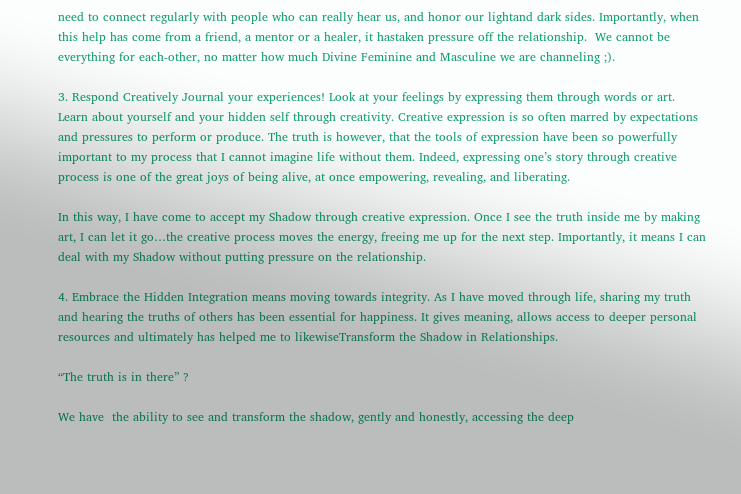need to connect regularly with people who can really hear us, and honor our lightand dark sides. Importantly, when this help has come from a friend, a mentor or a healer, it hastaken pressure off the relationship.  We cannot be everything for each-other, no matter how much Divine Feminine and Masculine we are channeling ;).

3. Respond Creatively Journal your experiences! Look at your feelings by expressing them through words or art. Learn about yourself and your hidden self through creativity. Creative expression is so often marred by expectations and pressures to perform or produce. The truth is however, that the tools of expression have been so powerfully important to my process that I cannot imagine life without them. Indeed, expressing one’s story through creative process is one of the great joys of being alive, at once empowering, revealing, and liberating.

In this way, I have come to accept my Shadow through creative expression. Once I see the truth inside me by making art, I can let it go…the creative process moves the energy, freeing me up for the next step. Importantly, it means I can deal with my Shadow without putting pressure on the relationship.

4. Embrace the Hidden Integration means moving towards integrity. As I have moved through life, sharing my truth and hearing the truths of others has been essential for happiness. It gives meaning, allows access to deeper personal resources and ultimately has helped me to likewiseTransform the Shadow in Relationships.

“The truth is in there” ?

We have  the ability to see and transform the shadow, gently and honestly, accessing the deep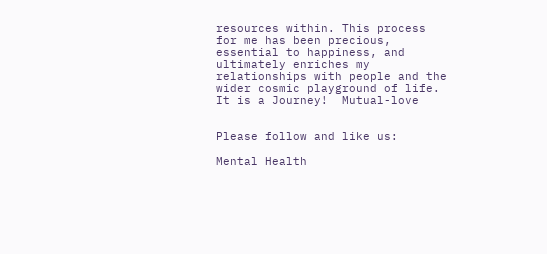resources within. This process for me has been precious, essential to happiness, and ultimately enriches my relationships with people and the wider cosmic playground of life. It is a Journey!  Mutual-love


Please follow and like us:

Mental Health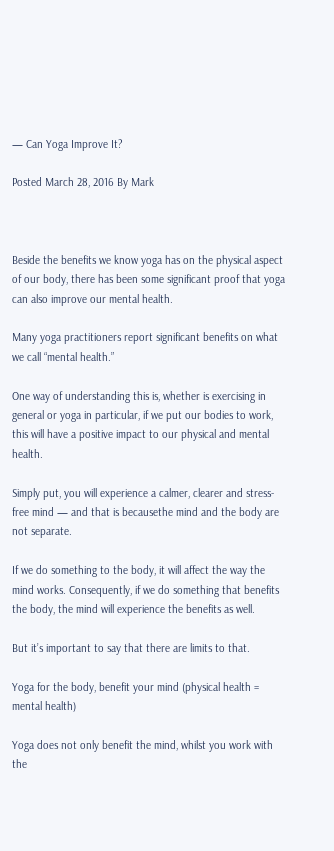— Can Yoga Improve It?

Posted March 28, 2016 By Mark



Beside the benefits we know yoga has on the physical aspect of our body, there has been some significant proof that yoga can also improve our mental health.

Many yoga practitioners report significant benefits on what we call “mental health.”

One way of understanding this is, whether is exercising in general or yoga in particular, if we put our bodies to work, this will have a positive impact to our physical and mental health.

Simply put, you will experience a calmer, clearer and stress-free mind — and that is becausethe mind and the body are not separate.

If we do something to the body, it will affect the way the mind works. Consequently, if we do something that benefits the body, the mind will experience the benefits as well.

But it’s important to say that there are limits to that.

Yoga for the body, benefit your mind (physical health = mental health)

Yoga does not only benefit the mind, whilst you work with the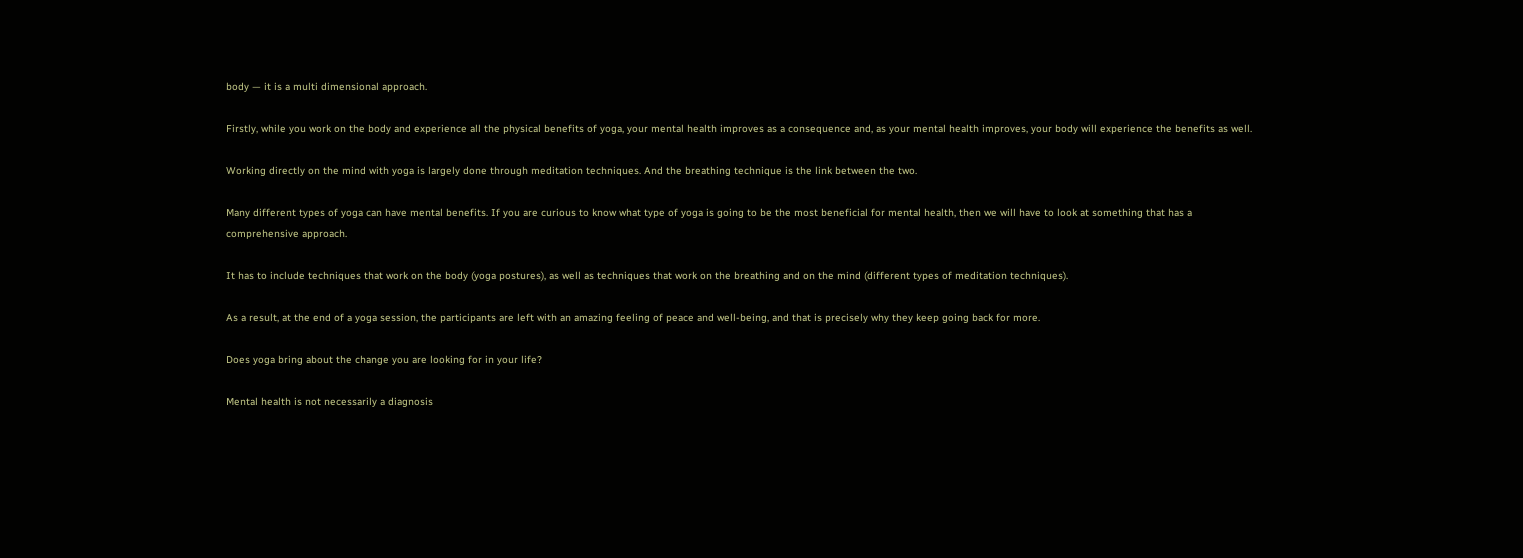body — it is a multi dimensional approach.

Firstly, while you work on the body and experience all the physical benefits of yoga, your mental health improves as a consequence and, as your mental health improves, your body will experience the benefits as well.

Working directly on the mind with yoga is largely done through meditation techniques. And the breathing technique is the link between the two.

Many different types of yoga can have mental benefits. If you are curious to know what type of yoga is going to be the most beneficial for mental health, then we will have to look at something that has a comprehensive approach.

It has to include techniques that work on the body (yoga postures), as well as techniques that work on the breathing and on the mind (different types of meditation techniques).

As a result, at the end of a yoga session, the participants are left with an amazing feeling of peace and well-being, and that is precisely why they keep going back for more.

Does yoga bring about the change you are looking for in your life?

Mental health is not necessarily a diagnosis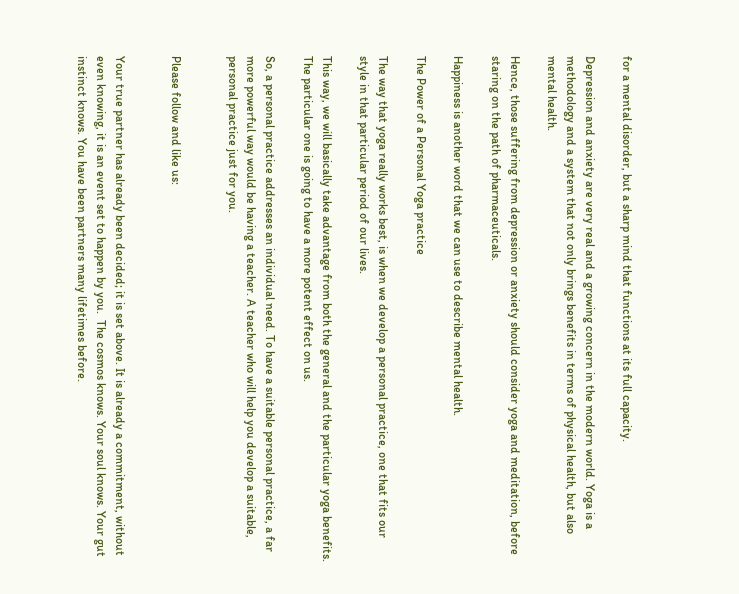for a mental disorder, but a sharp mind that functions at its full capacity.

Depression and anxiety are very real and a growing concern in the modern world. Yoga is a methodology and a system that not only brings benefits in terms of physical health, but also mental health.

Hence, those suffering from depression or anxiety should consider yoga and meditation, before staring on the path of pharmaceuticals.

Happiness is another word that we can use to describe mental health.

The Power of a Personal Yoga practice

The way that yoga really works best, is when we develop a personal practice, one that fits our style in that particular period of our lives.

This way, we will basically take advantage from both the general and the particular yoga benefits. The particular one is going to have a more potent effect on us.

So, a personal practice addresses an individual need. To have a suitable personal practice, a far more powerful way would be having a teacher. A teacher who will help you develop a suitable, personal practice just for you.


Please follow and like us:


Your true partner has already been decided; it is set above. It is already a commitment, without even knowing, it is an event set to happen by you.  The cosmos knows. Your soul knows. Your gut instinct knows. You have been partners many lifetimes before.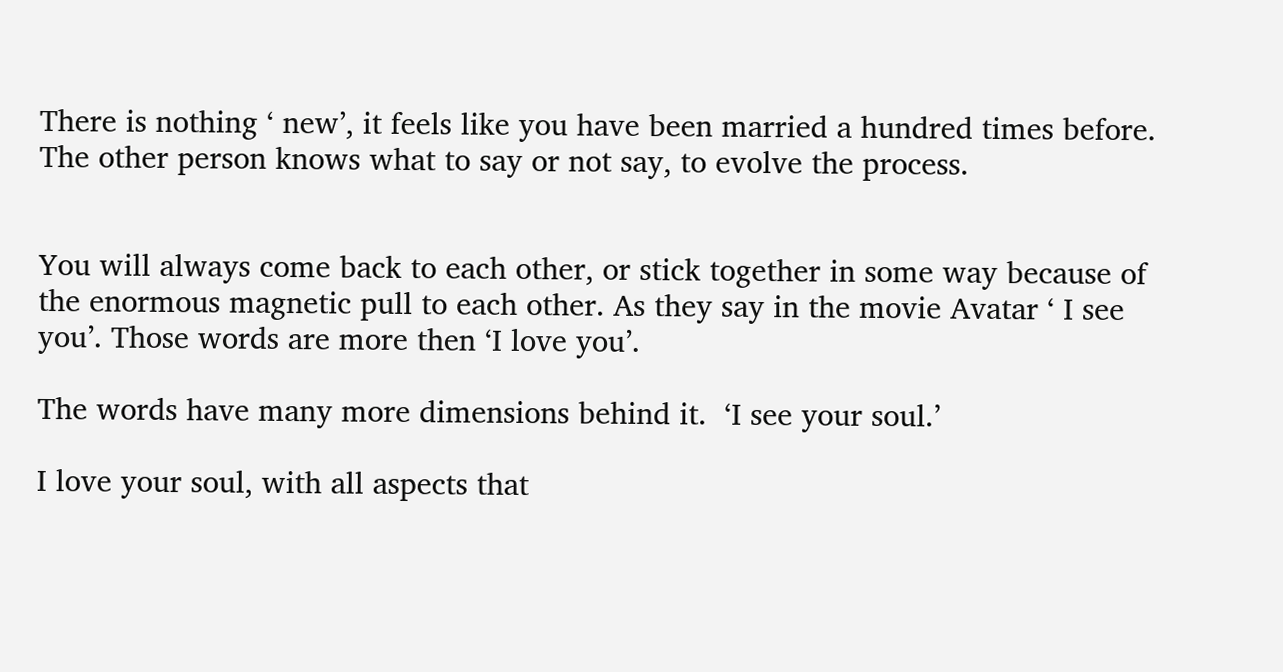There is nothing ‘ new’, it feels like you have been married a hundred times before. The other person knows what to say or not say, to evolve the process.


You will always come back to each other, or stick together in some way because of the enormous magnetic pull to each other. As they say in the movie Avatar ‘ I see you’. Those words are more then ‘I love you’.

The words have many more dimensions behind it.  ‘I see your soul.’

I love your soul, with all aspects that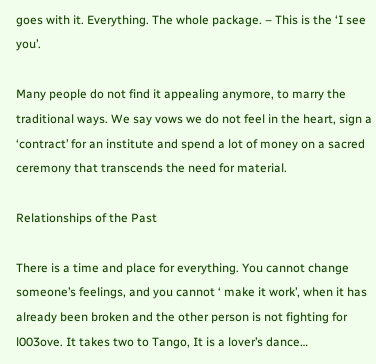goes with it. Everything. The whole package. – This is the ‘I see you’.

Many people do not find it appealing anymore, to marry the traditional ways. We say vows we do not feel in the heart, sign a ‘contract’ for an institute and spend a lot of money on a sacred ceremony that transcends the need for material.

Relationships of the Past

There is a time and place for everything. You cannot change someone’s feelings, and you cannot ‘ make it work’, when it has already been broken and the other person is not fighting for l003ove. It takes two to Tango, It is a lover’s dance…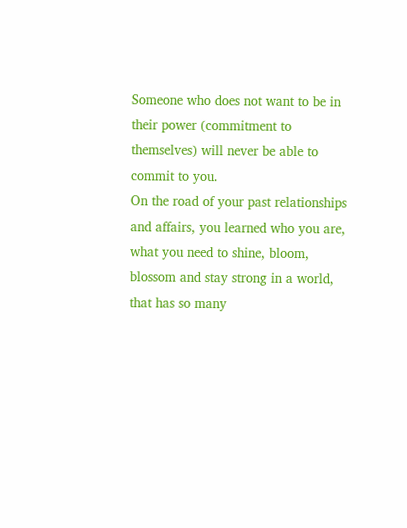Someone who does not want to be in their power (commitment to themselves) will never be able to commit to you.
On the road of your past relationships and affairs, you learned who you are,  what you need to shine, bloom, blossom and stay strong in a world, that has so many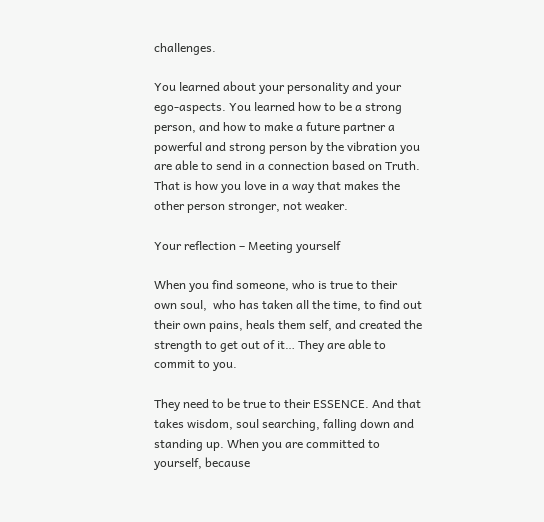challenges.

You learned about your personality and your ego-aspects. You learned how to be a strong person, and how to make a future partner a powerful and strong person by the vibration you are able to send in a connection based on Truth. That is how you love in a way that makes the other person stronger, not weaker.

Your reflection – Meeting yourself

When you find someone, who is true to their own soul,  who has taken all the time, to find out their own pains, heals them self, and created the strength to get out of it… They are able to commit to you.

They need to be true to their ESSENCE. And that takes wisdom, soul searching, falling down and standing up. When you are committed to yourself, because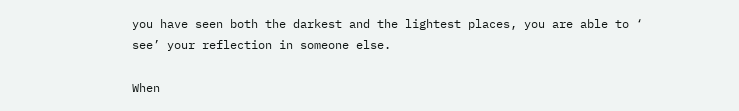you have seen both the darkest and the lightest places, you are able to ‘ see’ your reflection in someone else.

When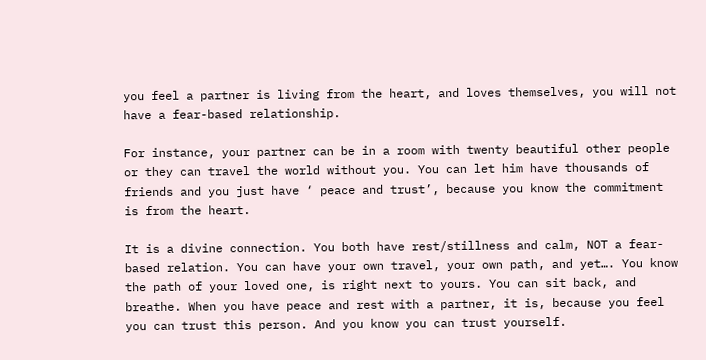you feel a partner is living from the heart, and loves themselves, you will not have a fear-based relationship.

For instance, your partner can be in a room with twenty beautiful other people or they can travel the world without you. You can let him have thousands of friends and you just have ‘ peace and trust’, because you know the commitment is from the heart.

It is a divine connection. You both have rest/stillness and calm, NOT a fear-based relation. You can have your own travel, your own path, and yet…. You know the path of your loved one, is right next to yours. You can sit back, and breathe. When you have peace and rest with a partner, it is, because you feel you can trust this person. And you know you can trust yourself.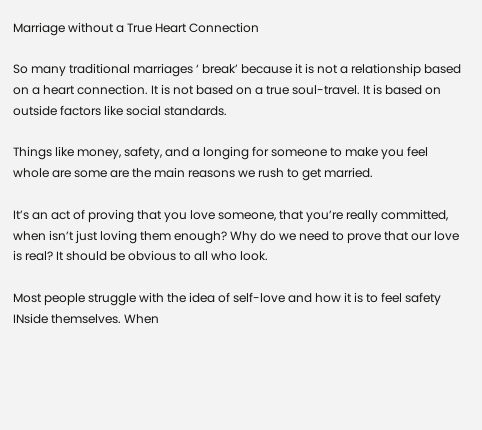Marriage without a True Heart Connection

So many traditional marriages ‘ break’ because it is not a relationship based on a heart connection. It is not based on a true soul-travel. It is based on outside factors like social standards.

Things like money, safety, and a longing for someone to make you feel whole are some are the main reasons we rush to get married.

It’s an act of proving that you love someone, that you’re really committed, when isn’t just loving them enough? Why do we need to prove that our love is real? It should be obvious to all who look.

Most people struggle with the idea of self-love and how it is to feel safety INside themselves. When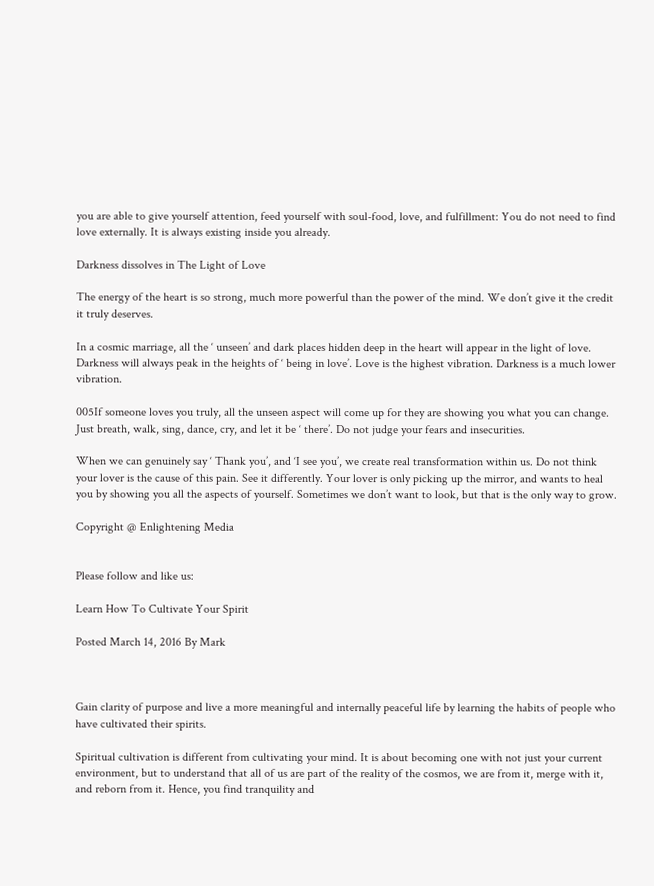you are able to give yourself attention, feed yourself with soul-food, love, and fulfillment: You do not need to find love externally. It is always existing inside you already.

Darkness dissolves in The Light of Love

The energy of the heart is so strong, much more powerful than the power of the mind. We don’t give it the credit it truly deserves.

In a cosmic marriage, all the ‘ unseen’ and dark places hidden deep in the heart will appear in the light of love. Darkness will always peak in the heights of ‘ being in love’. Love is the highest vibration. Darkness is a much lower vibration.

005If someone loves you truly, all the unseen aspect will come up for they are showing you what you can change. Just breath, walk, sing, dance, cry, and let it be ‘ there’. Do not judge your fears and insecurities.

When we can genuinely say ‘ Thank you’, and ‘I see you’, we create real transformation within us. Do not think your lover is the cause of this pain. See it differently. Your lover is only picking up the mirror, and wants to heal you by showing you all the aspects of yourself. Sometimes we don’t want to look, but that is the only way to grow.

Copyright @ Enlightening Media


Please follow and like us:

Learn How To Cultivate Your Spirit

Posted March 14, 2016 By Mark



Gain clarity of purpose and live a more meaningful and internally peaceful life by learning the habits of people who have cultivated their spirits.

Spiritual cultivation is different from cultivating your mind. It is about becoming one with not just your current environment, but to understand that all of us are part of the reality of the cosmos, we are from it, merge with it, and reborn from it. Hence, you find tranquility and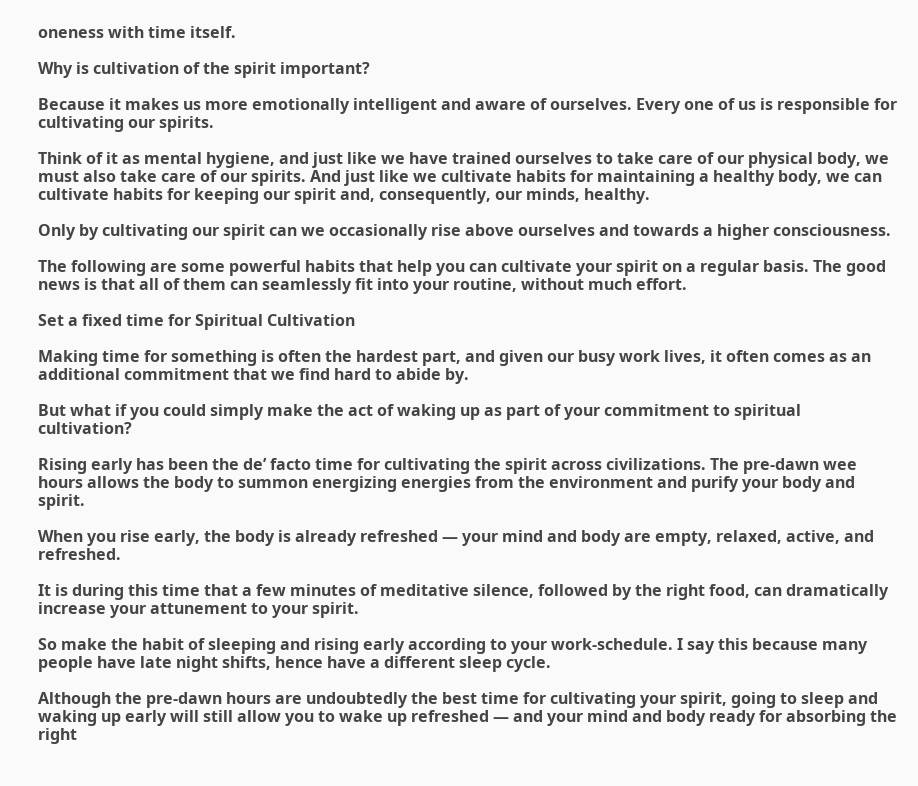oneness with time itself.

Why is cultivation of the spirit important?

Because it makes us more emotionally intelligent and aware of ourselves. Every one of us is responsible for cultivating our spirits.

Think of it as mental hygiene, and just like we have trained ourselves to take care of our physical body, we must also take care of our spirits. And just like we cultivate habits for maintaining a healthy body, we can cultivate habits for keeping our spirit and, consequently, our minds, healthy.

Only by cultivating our spirit can we occasionally rise above ourselves and towards a higher consciousness.

The following are some powerful habits that help you can cultivate your spirit on a regular basis. The good news is that all of them can seamlessly fit into your routine, without much effort.

Set a fixed time for Spiritual Cultivation

Making time for something is often the hardest part, and given our busy work lives, it often comes as an additional commitment that we find hard to abide by.

But what if you could simply make the act of waking up as part of your commitment to spiritual cultivation?

Rising early has been the de’ facto time for cultivating the spirit across civilizations. The pre-dawn wee hours allows the body to summon energizing energies from the environment and purify your body and spirit.

When you rise early, the body is already refreshed — your mind and body are empty, relaxed, active, and refreshed.

It is during this time that a few minutes of meditative silence, followed by the right food, can dramatically increase your attunement to your spirit.

So make the habit of sleeping and rising early according to your work-schedule. I say this because many people have late night shifts, hence have a different sleep cycle.

Although the pre-dawn hours are undoubtedly the best time for cultivating your spirit, going to sleep and waking up early will still allow you to wake up refreshed — and your mind and body ready for absorbing the right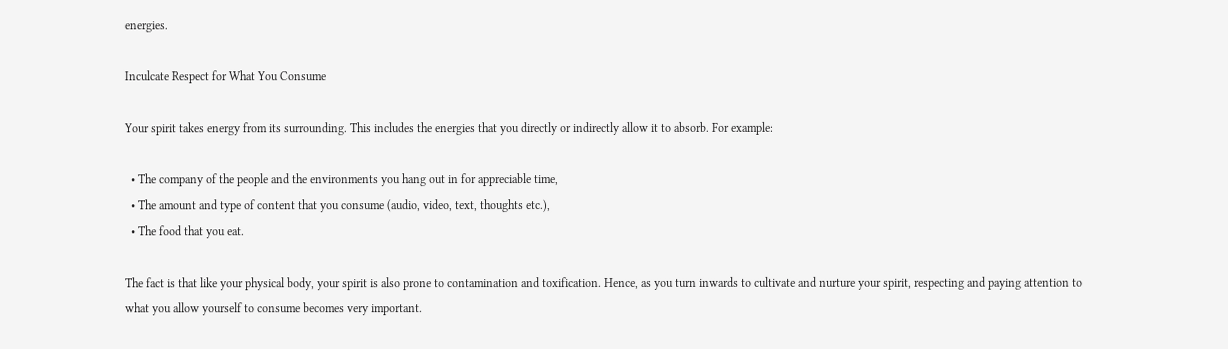energies.

Inculcate Respect for What You Consume

Your spirit takes energy from its surrounding. This includes the energies that you directly or indirectly allow it to absorb. For example:

  • The company of the people and the environments you hang out in for appreciable time,
  • The amount and type of content that you consume (audio, video, text, thoughts etc.),
  • The food that you eat.

The fact is that like your physical body, your spirit is also prone to contamination and toxification. Hence, as you turn inwards to cultivate and nurture your spirit, respecting and paying attention to what you allow yourself to consume becomes very important.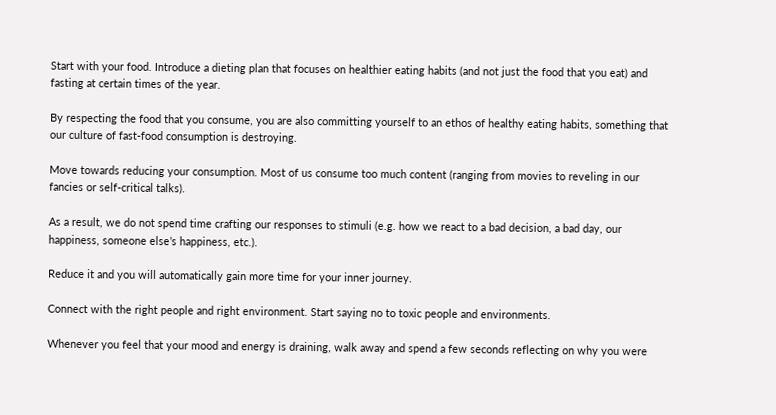Start with your food. Introduce a dieting plan that focuses on healthier eating habits (and not just the food that you eat) and fasting at certain times of the year.

By respecting the food that you consume, you are also committing yourself to an ethos of healthy eating habits, something that our culture of fast-food consumption is destroying.

Move towards reducing your consumption. Most of us consume too much content (ranging from movies to reveling in our fancies or self-critical talks).

As a result, we do not spend time crafting our responses to stimuli (e.g. how we react to a bad decision, a bad day, our happiness, someone else’s happiness, etc.).

Reduce it and you will automatically gain more time for your inner journey.

Connect with the right people and right environment. Start saying no to toxic people and environments.

Whenever you feel that your mood and energy is draining, walk away and spend a few seconds reflecting on why you were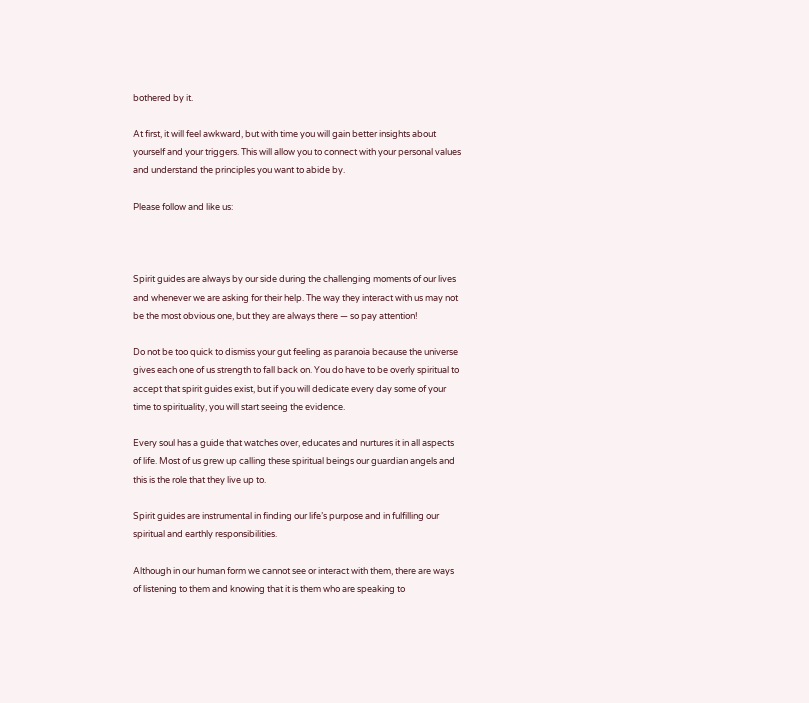bothered by it.

At first, it will feel awkward, but with time you will gain better insights about yourself and your triggers. This will allow you to connect with your personal values and understand the principles you want to abide by.

Please follow and like us:



Spirit guides are always by our side during the challenging moments of our lives and whenever we are asking for their help. The way they interact with us may not be the most obvious one, but they are always there — so pay attention!

Do not be too quick to dismiss your gut feeling as paranoia because the universe gives each one of us strength to fall back on. You do have to be overly spiritual to accept that spirit guides exist, but if you will dedicate every day some of your time to spirituality, you will start seeing the evidence.

Every soul has a guide that watches over, educates and nurtures it in all aspects of life. Most of us grew up calling these spiritual beings our guardian angels and this is the role that they live up to.

Spirit guides are instrumental in finding our life’s purpose and in fulfilling our spiritual and earthly responsibilities.

Although in our human form we cannot see or interact with them, there are ways of listening to them and knowing that it is them who are speaking to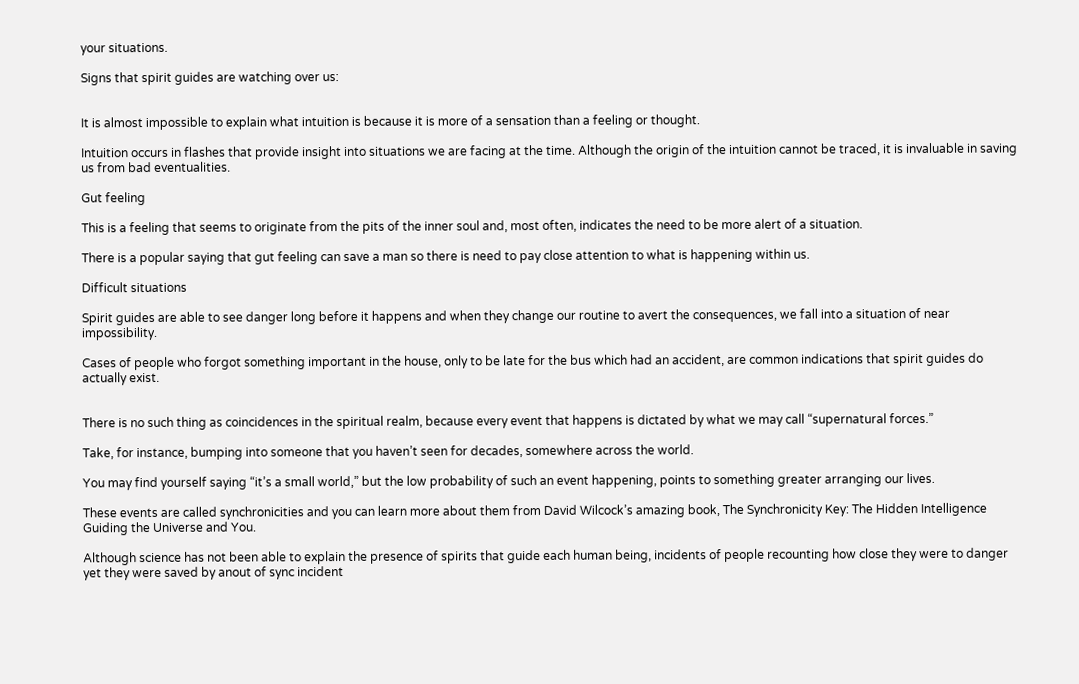your situations.

Signs that spirit guides are watching over us:


It is almost impossible to explain what intuition is because it is more of a sensation than a feeling or thought.

Intuition occurs in flashes that provide insight into situations we are facing at the time. Although the origin of the intuition cannot be traced, it is invaluable in saving us from bad eventualities.

Gut feeling

This is a feeling that seems to originate from the pits of the inner soul and, most often, indicates the need to be more alert of a situation.

There is a popular saying that gut feeling can save a man so there is need to pay close attention to what is happening within us.

Difficult situations

Spirit guides are able to see danger long before it happens and when they change our routine to avert the consequences, we fall into a situation of near impossibility.

Cases of people who forgot something important in the house, only to be late for the bus which had an accident, are common indications that spirit guides do actually exist.


There is no such thing as coincidences in the spiritual realm, because every event that happens is dictated by what we may call “supernatural forces.”

Take, for instance, bumping into someone that you haven’t seen for decades, somewhere across the world.

You may find yourself saying “it’s a small world,” but the low probability of such an event happening, points to something greater arranging our lives.

These events are called synchronicities and you can learn more about them from David Wilcock’s amazing book, The Synchronicity Key: The Hidden Intelligence Guiding the Universe and You.

Although science has not been able to explain the presence of spirits that guide each human being, incidents of people recounting how close they were to danger yet they were saved by anout of sync incident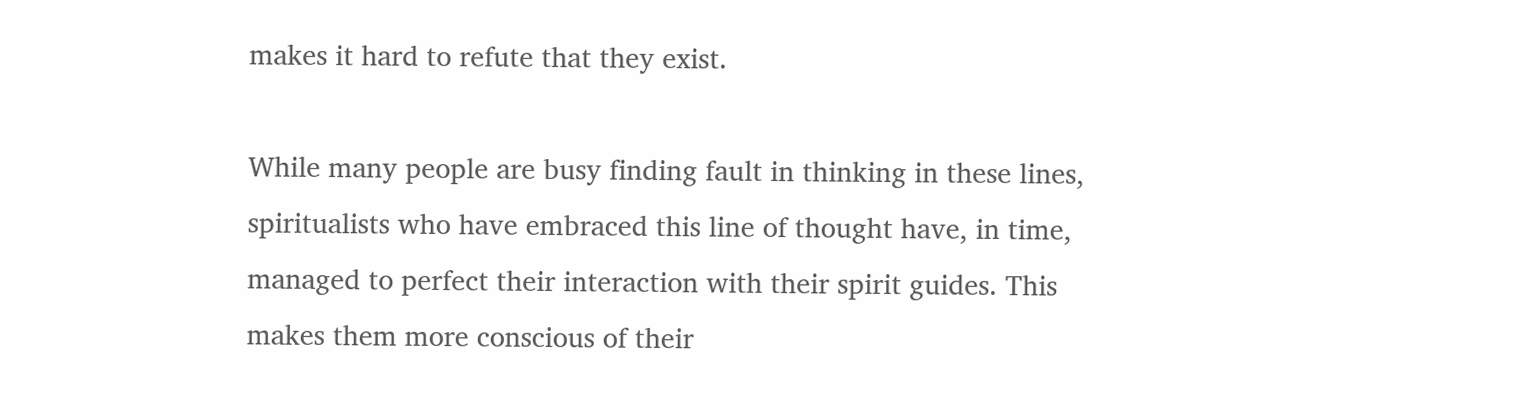makes it hard to refute that they exist.

While many people are busy finding fault in thinking in these lines, spiritualists who have embraced this line of thought have, in time, managed to perfect their interaction with their spirit guides. This makes them more conscious of their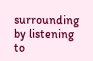surrounding by listening to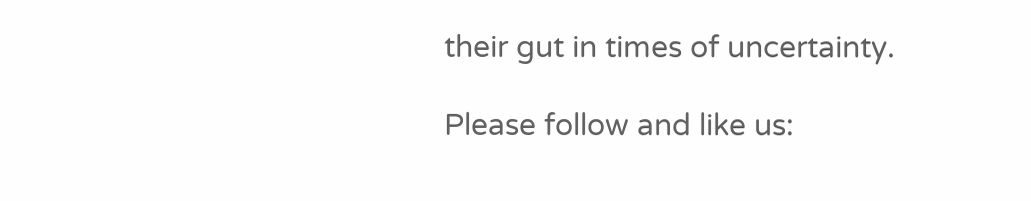their gut in times of uncertainty.

Please follow and like us: